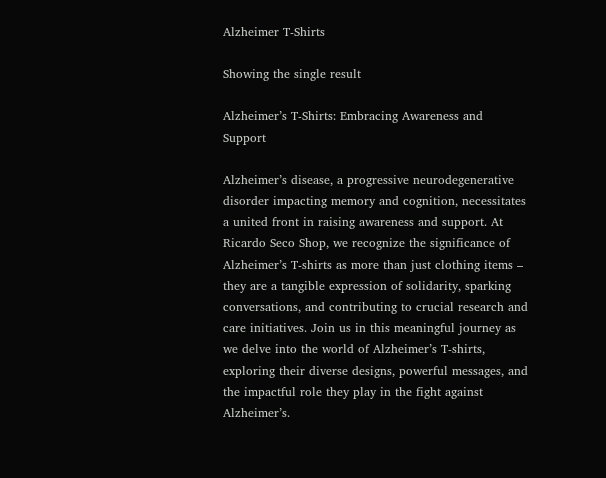Alzheimer T-Shirts

Showing the single result

Alzheimer’s T-Shirts: Embracing Awareness and Support

Alzheimer’s disease, a progressive neurodegenerative disorder impacting memory and cognition, necessitates a united front in raising awareness and support. At Ricardo Seco Shop, we recognize the significance of Alzheimer’s T-shirts as more than just clothing items – they are a tangible expression of solidarity, sparking conversations, and contributing to crucial research and care initiatives. Join us in this meaningful journey as we delve into the world of Alzheimer’s T-shirts, exploring their diverse designs, powerful messages, and the impactful role they play in the fight against Alzheimer’s.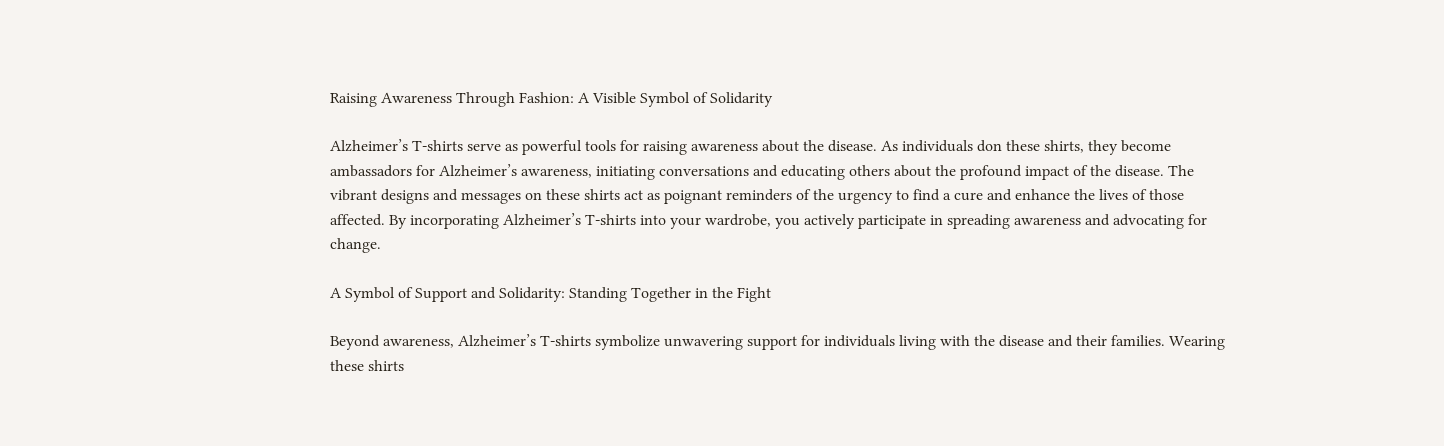Raising Awareness Through Fashion: A Visible Symbol of Solidarity

Alzheimer’s T-shirts serve as powerful tools for raising awareness about the disease. As individuals don these shirts, they become ambassadors for Alzheimer’s awareness, initiating conversations and educating others about the profound impact of the disease. The vibrant designs and messages on these shirts act as poignant reminders of the urgency to find a cure and enhance the lives of those affected. By incorporating Alzheimer’s T-shirts into your wardrobe, you actively participate in spreading awareness and advocating for change.

A Symbol of Support and Solidarity: Standing Together in the Fight

Beyond awareness, Alzheimer’s T-shirts symbolize unwavering support for individuals living with the disease and their families. Wearing these shirts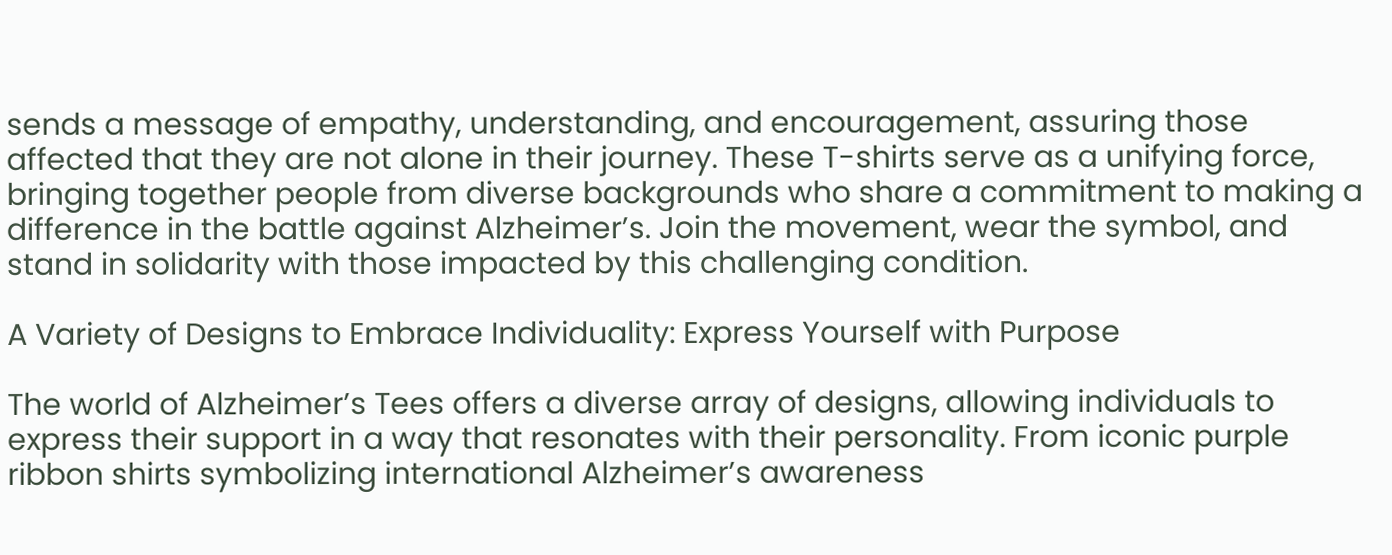sends a message of empathy, understanding, and encouragement, assuring those affected that they are not alone in their journey. These T-shirts serve as a unifying force, bringing together people from diverse backgrounds who share a commitment to making a difference in the battle against Alzheimer’s. Join the movement, wear the symbol, and stand in solidarity with those impacted by this challenging condition.

A Variety of Designs to Embrace Individuality: Express Yourself with Purpose

The world of Alzheimer’s Tees offers a diverse array of designs, allowing individuals to express their support in a way that resonates with their personality. From iconic purple ribbon shirts symbolizing international Alzheimer’s awareness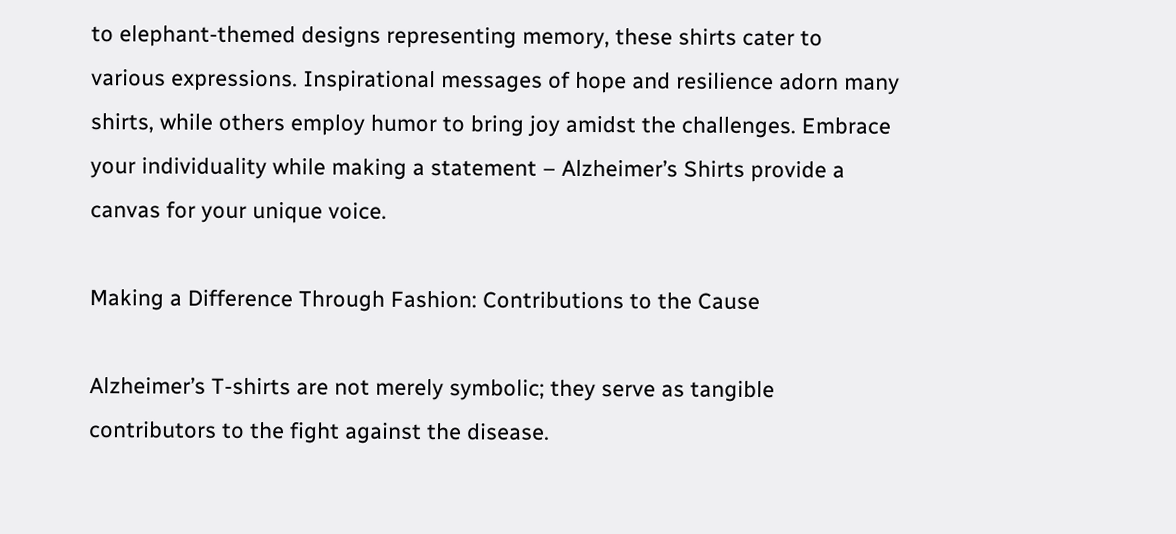to elephant-themed designs representing memory, these shirts cater to various expressions. Inspirational messages of hope and resilience adorn many shirts, while others employ humor to bring joy amidst the challenges. Embrace your individuality while making a statement – Alzheimer’s Shirts provide a canvas for your unique voice.

Making a Difference Through Fashion: Contributions to the Cause

Alzheimer’s T-shirts are not merely symbolic; they serve as tangible contributors to the fight against the disease.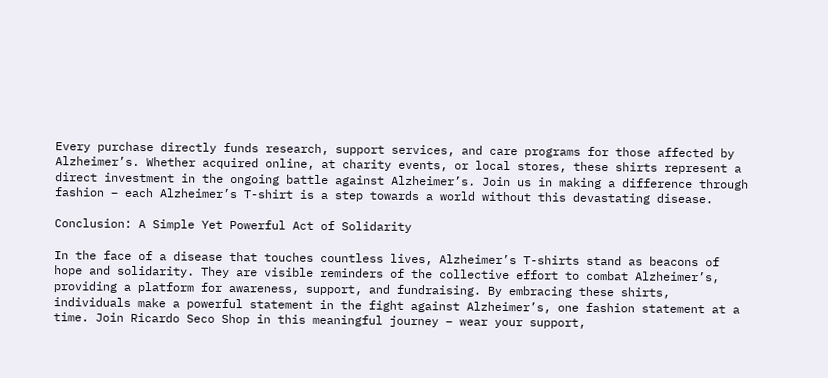Every purchase directly funds research, support services, and care programs for those affected by Alzheimer’s. Whether acquired online, at charity events, or local stores, these shirts represent a direct investment in the ongoing battle against Alzheimer’s. Join us in making a difference through fashion – each Alzheimer’s T-shirt is a step towards a world without this devastating disease.

Conclusion: A Simple Yet Powerful Act of Solidarity

In the face of a disease that touches countless lives, Alzheimer’s T-shirts stand as beacons of hope and solidarity. They are visible reminders of the collective effort to combat Alzheimer’s, providing a platform for awareness, support, and fundraising. By embracing these shirts, individuals make a powerful statement in the fight against Alzheimer’s, one fashion statement at a time. Join Ricardo Seco Shop in this meaningful journey – wear your support,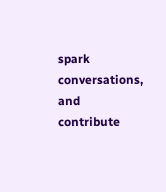spark conversations, and contribute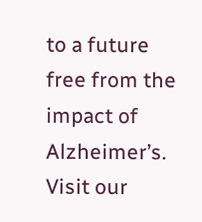to a future free from the impact of Alzheimer’s. Visit our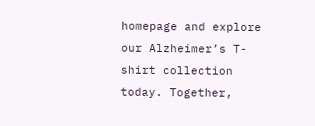homepage and explore our Alzheimer’s T-shirt collection today. Together,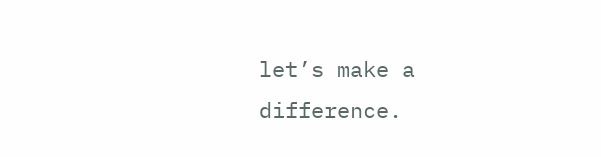let’s make a difference.